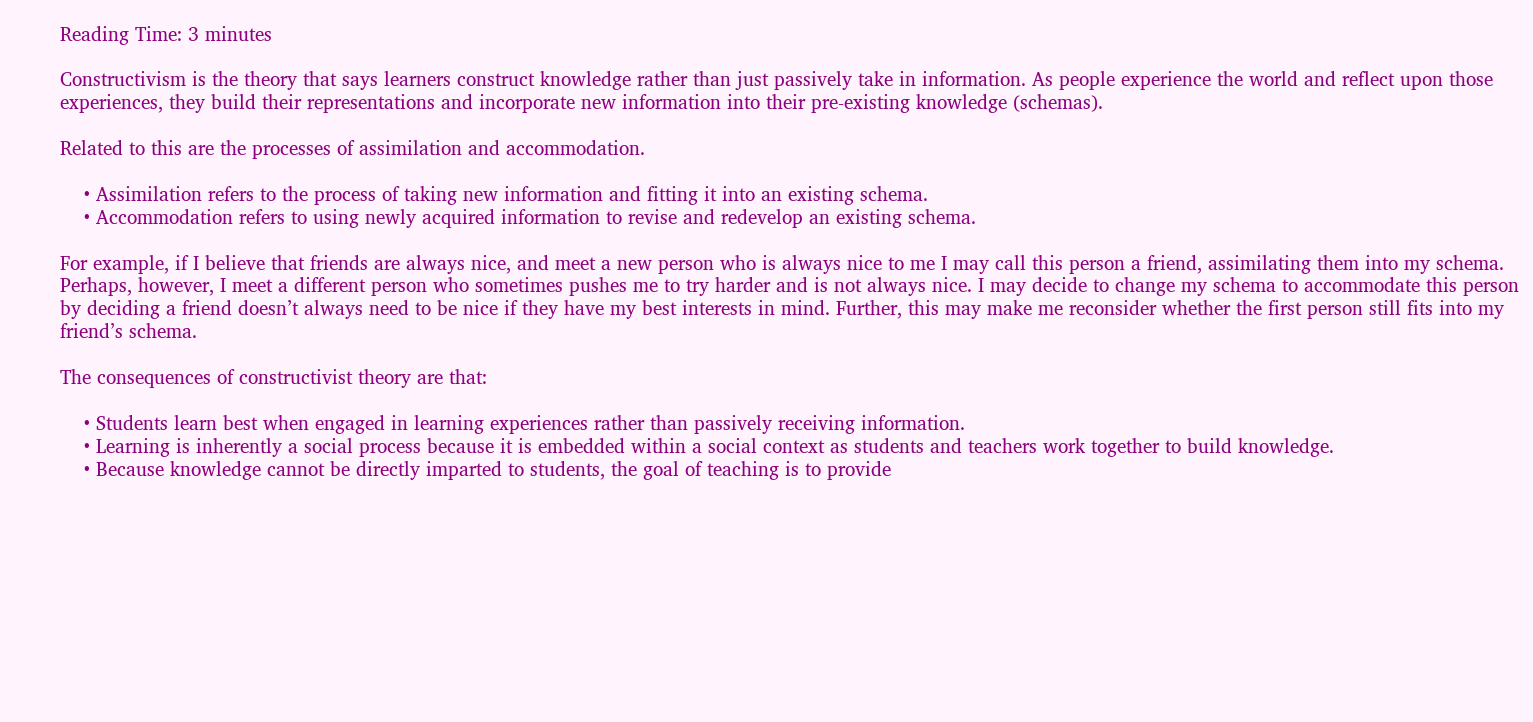Reading Time: 3 minutes

Constructivism is the theory that says learners construct knowledge rather than just passively take in information. As people experience the world and reflect upon those experiences, they build their representations and incorporate new information into their pre-existing knowledge (schemas).

Related to this are the processes of assimilation and accommodation.

    • Assimilation refers to the process of taking new information and fitting it into an existing schema.
    • Accommodation refers to using newly acquired information to revise and redevelop an existing schema.

For example, if I believe that friends are always nice, and meet a new person who is always nice to me I may call this person a friend, assimilating them into my schema. Perhaps, however, I meet a different person who sometimes pushes me to try harder and is not always nice. I may decide to change my schema to accommodate this person by deciding a friend doesn’t always need to be nice if they have my best interests in mind. Further, this may make me reconsider whether the first person still fits into my friend’s schema.

The consequences of constructivist theory are that:

    • Students learn best when engaged in learning experiences rather than passively receiving information.
    • Learning is inherently a social process because it is embedded within a social context as students and teachers work together to build knowledge.
    • Because knowledge cannot be directly imparted to students, the goal of teaching is to provide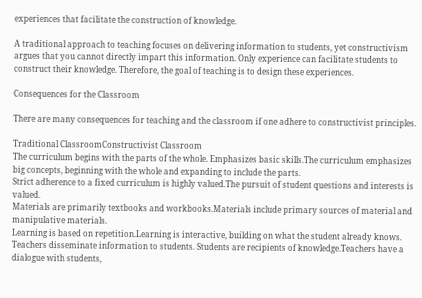experiences that facilitate the construction of knowledge.

A traditional approach to teaching focuses on delivering information to students, yet constructivism argues that you cannot directly impart this information. Only experience can facilitate students to construct their knowledge. Therefore, the goal of teaching is to design these experiences.

Consequences for the Classroom

There are many consequences for teaching and the classroom if one adhere to constructivist principles.

Traditional ClassroomConstructivist Classroom
The curriculum begins with the parts of the whole. Emphasizes basic skills.The curriculum emphasizes big concepts, beginning with the whole and expanding to include the parts.
Strict adherence to a fixed curriculum is highly valued.The pursuit of student questions and interests is valued.
Materials are primarily textbooks and workbooks.Materials include primary sources of material and manipulative materials.
Learning is based on repetition.Learning is interactive, building on what the student already knows.
Teachers disseminate information to students. Students are recipients of knowledge.Teachers have a dialogue with students,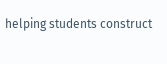helping students construct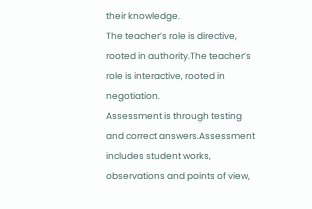their knowledge.
The teacher’s role is directive, rooted in authority.The teacher’s role is interactive, rooted in negotiation.
Assessment is through testing and correct answers.Assessment includes student works, observations and points of view,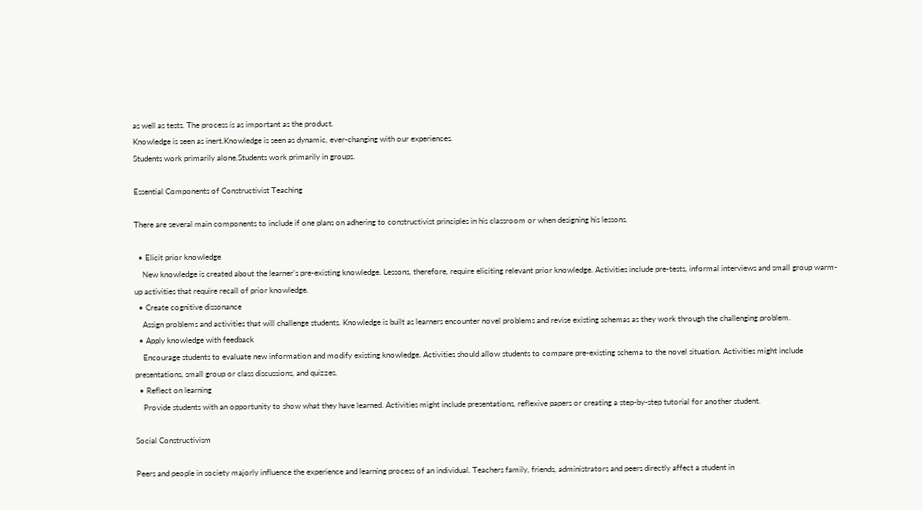as well as tests. The process is as important as the product.
Knowledge is seen as inert.Knowledge is seen as dynamic, ever-changing with our experiences.
Students work primarily alone.Students work primarily in groups.

Essential Components of Constructivist Teaching

There are several main components to include if one plans on adhering to constructivist principles in his classroom or when designing his lessons.

  • Elicit prior knowledge
    New knowledge is created about the learner’s pre-existing knowledge. Lessons, therefore, require eliciting relevant prior knowledge. Activities include pre-tests, informal interviews and small group warm-up activities that require recall of prior knowledge.
  • Create cognitive dissonance
    Assign problems and activities that will challenge students. Knowledge is built as learners encounter novel problems and revise existing schemas as they work through the challenging problem.
  • Apply knowledge with feedback
    Encourage students to evaluate new information and modify existing knowledge. Activities should allow students to compare pre-existing schema to the novel situation. Activities might include presentations, small group or class discussions, and quizzes.
  • Reflect on learning
    Provide students with an opportunity to show what they have learned. Activities might include presentations, reflexive papers or creating a step-by-step tutorial for another student.

Social Constructivism

Peers and people in society majorly influence the experience and learning process of an individual. Teachers family, friends, administrators and peers directly affect a student in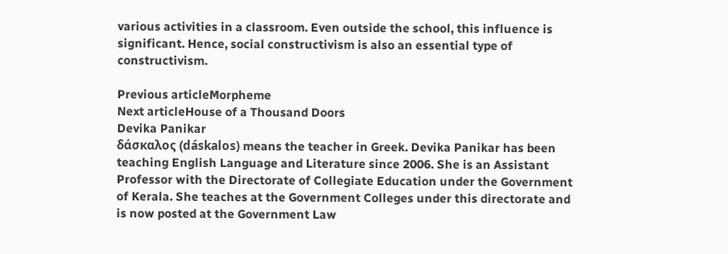various activities in a classroom. Even outside the school, this influence is significant. Hence, social constructivism is also an essential type of constructivism.

Previous articleMorpheme
Next articleHouse of a Thousand Doors
Devika Panikar
δάσκαλος (dáskalos) means the teacher in Greek. Devika Panikar has been teaching English Language and Literature since 2006. She is an Assistant Professor with the Directorate of Collegiate Education under the Government of Kerala. She teaches at the Government Colleges under this directorate and is now posted at the Government Law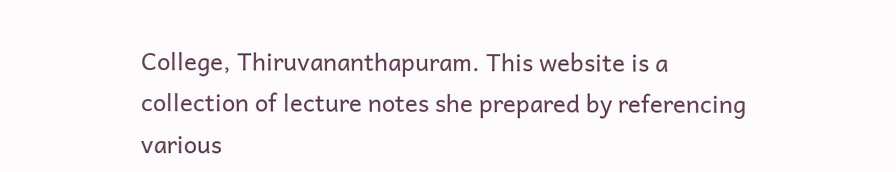College, Thiruvananthapuram. This website is a collection of lecture notes she prepared by referencing various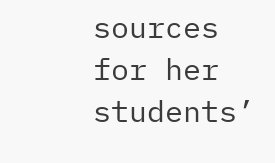sources for her students’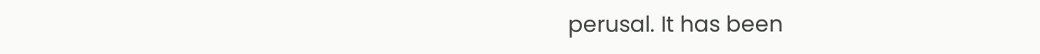perusal. It has been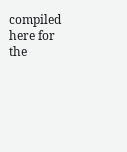compiled here for the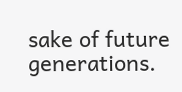sake of future generations.